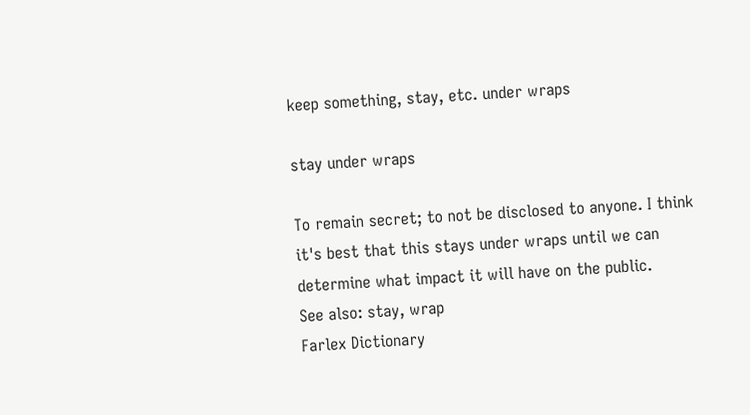keep something, stay, etc. under wraps

stay under wraps

To remain secret; to not be disclosed to anyone. I think it's best that this stays under wraps until we can determine what impact it will have on the public.
See also: stay, wrap
Farlex Dictionary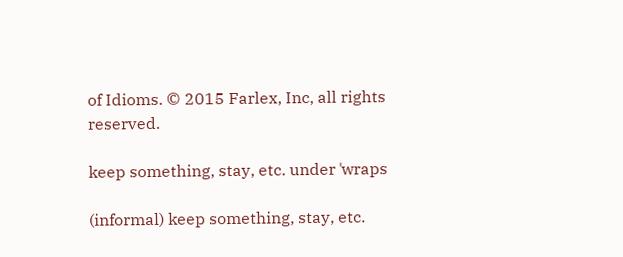of Idioms. © 2015 Farlex, Inc, all rights reserved.

keep something, stay, etc. under ˈwraps

(informal) keep something, stay, etc.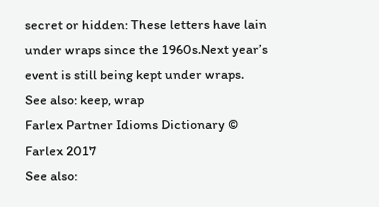secret or hidden: These letters have lain under wraps since the 1960s.Next year’s event is still being kept under wraps.
See also: keep, wrap
Farlex Partner Idioms Dictionary © Farlex 2017
See also: